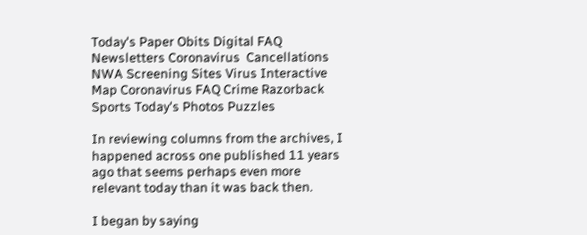Today's Paper Obits Digital FAQ Newsletters Coronavirus  Cancellations NWA Screening Sites Virus Interactive Map Coronavirus FAQ Crime Razorback Sports Today's Photos Puzzles

In reviewing columns from the archives, I happened across one published 11 years ago that seems perhaps even more relevant today than it was back then.

I began by saying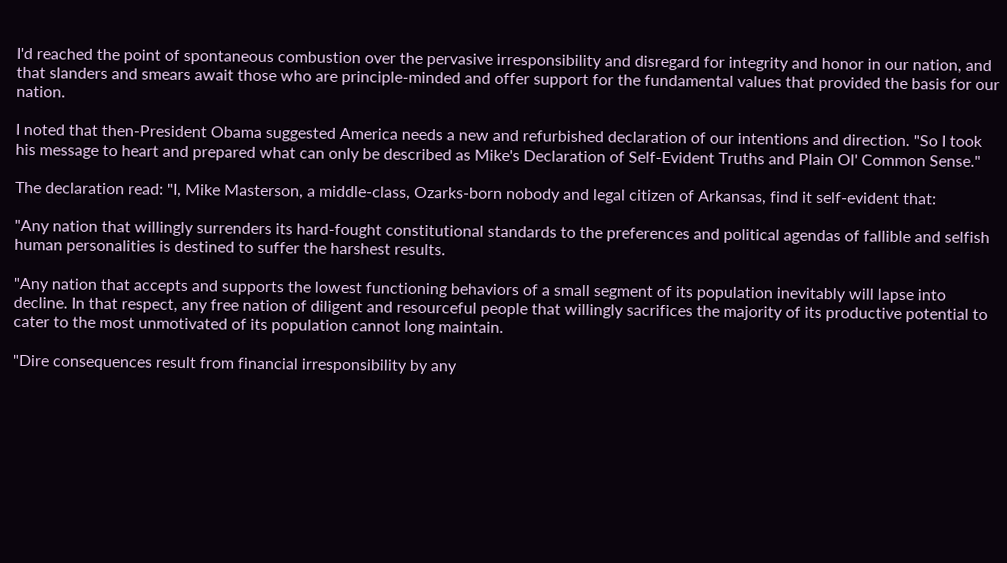I'd reached the point of spontaneous combustion over the pervasive irresponsibility and disregard for integrity and honor in our nation, and that slanders and smears await those who are principle-minded and offer support for the fundamental values that provided the basis for our nation.

I noted that then-President Obama suggested America needs a new and refurbished declaration of our intentions and direction. "So I took his message to heart and prepared what can only be described as Mike's Declaration of Self-Evident Truths and Plain Ol' Common Sense."

The declaration read: "I, Mike Masterson, a middle-class, Ozarks-born nobody and legal citizen of Arkansas, find it self-evident that:

"Any nation that willingly surrenders its hard-fought constitutional standards to the preferences and political agendas of fallible and selfish human personalities is destined to suffer the harshest results.

"Any nation that accepts and supports the lowest functioning behaviors of a small segment of its population inevitably will lapse into decline. In that respect, any free nation of diligent and resourceful people that willingly sacrifices the majority of its productive potential to cater to the most unmotivated of its population cannot long maintain.

"Dire consequences result from financial irresponsibility by any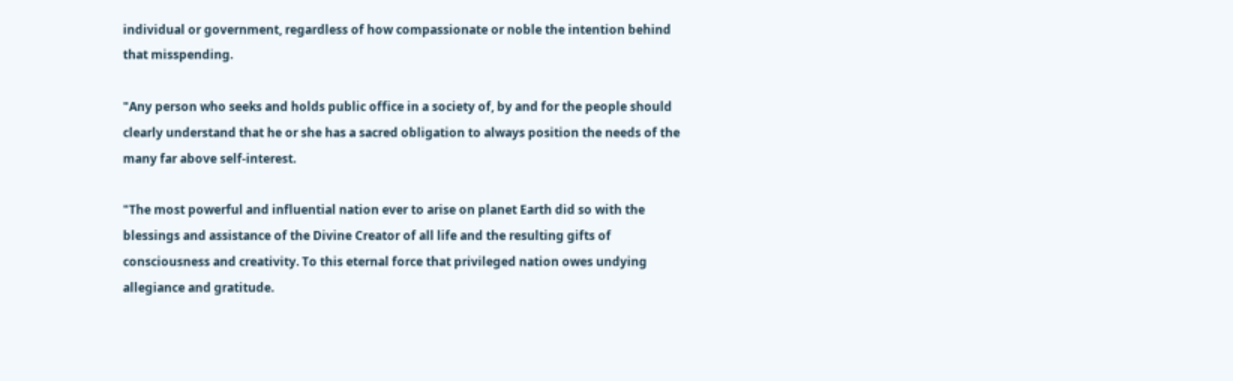individual or government, regardless of how compassionate or noble the intention behind that misspending.

"Any person who seeks and holds public office in a society of, by and for the people should clearly understand that he or she has a sacred obligation to always position the needs of the many far above self-interest.

"The most powerful and influential nation ever to arise on planet Earth did so with the blessings and assistance of the Divine Creator of all life and the resulting gifts of consciousness and creativity. To this eternal force that privileged nation owes undying allegiance and gratitude.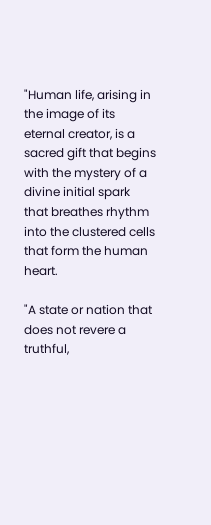"Human life, arising in the image of its eternal creator, is a sacred gift that begins with the mystery of a divine initial spark that breathes rhythm into the clustered cells that form the human heart.

"A state or nation that does not revere a truthful,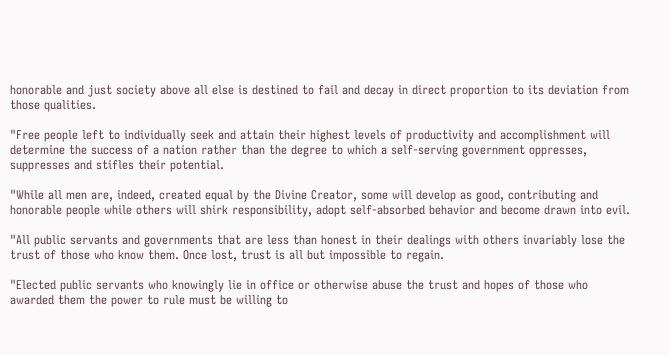honorable and just society above all else is destined to fail and decay in direct proportion to its deviation from those qualities.

"Free people left to individually seek and attain their highest levels of productivity and accomplishment will determine the success of a nation rather than the degree to which a self-serving government oppresses, suppresses and stifles their potential.

"While all men are, indeed, created equal by the Divine Creator, some will develop as good, contributing and honorable people while others will shirk responsibility, adopt self-absorbed behavior and become drawn into evil.

"All public servants and governments that are less than honest in their dealings with others invariably lose the trust of those who know them. Once lost, trust is all but impossible to regain.

"Elected public servants who knowingly lie in office or otherwise abuse the trust and hopes of those who awarded them the power to rule must be willing to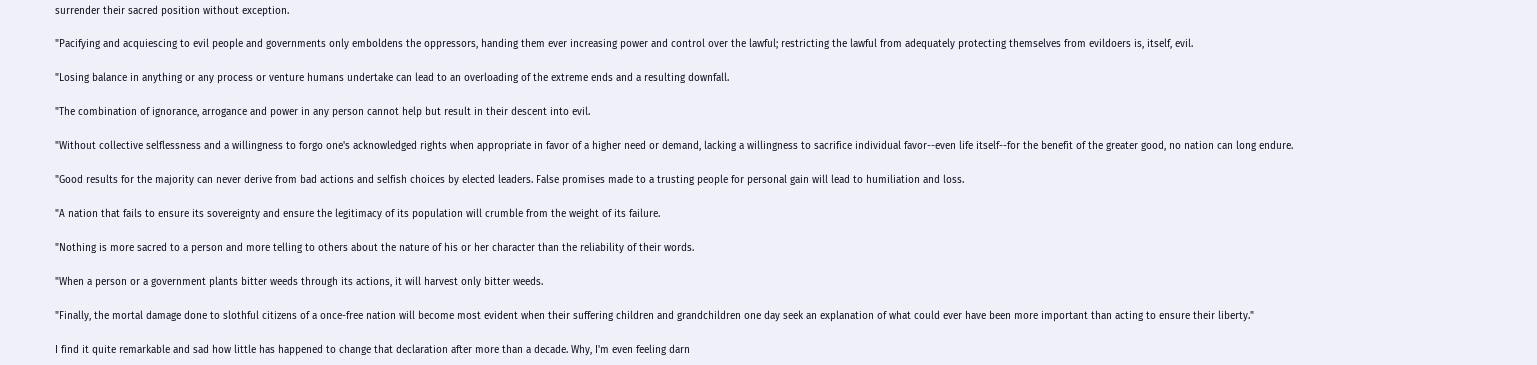surrender their sacred position without exception.

"Pacifying and acquiescing to evil people and governments only emboldens the oppressors, handing them ever increasing power and control over the lawful; restricting the lawful from adequately protecting themselves from evildoers is, itself, evil.

"Losing balance in anything or any process or venture humans undertake can lead to an overloading of the extreme ends and a resulting downfall.

"The combination of ignorance, arrogance and power in any person cannot help but result in their descent into evil.

"Without collective selflessness and a willingness to forgo one's acknowledged rights when appropriate in favor of a higher need or demand, lacking a willingness to sacrifice individual favor--even life itself--for the benefit of the greater good, no nation can long endure.

"Good results for the majority can never derive from bad actions and selfish choices by elected leaders. False promises made to a trusting people for personal gain will lead to humiliation and loss.

"A nation that fails to ensure its sovereignty and ensure the legitimacy of its population will crumble from the weight of its failure.

"Nothing is more sacred to a person and more telling to others about the nature of his or her character than the reliability of their words.

"When a person or a government plants bitter weeds through its actions, it will harvest only bitter weeds.

"Finally, the mortal damage done to slothful citizens of a once-free nation will become most evident when their suffering children and grandchildren one day seek an explanation of what could ever have been more important than acting to ensure their liberty."

I find it quite remarkable and sad how little has happened to change that declaration after more than a decade. Why, I'm even feeling darn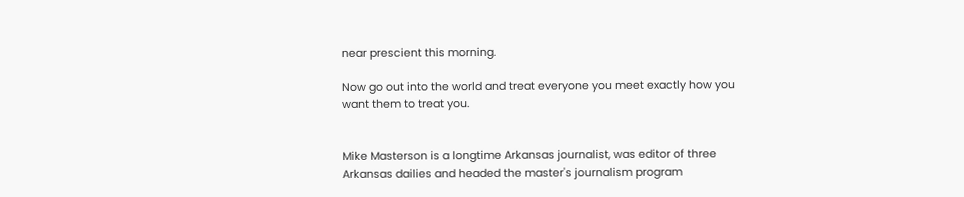near prescient this morning.

Now go out into the world and treat everyone you meet exactly how you want them to treat you.


Mike Masterson is a longtime Arkansas journalist, was editor of three Arkansas dailies and headed the master's journalism program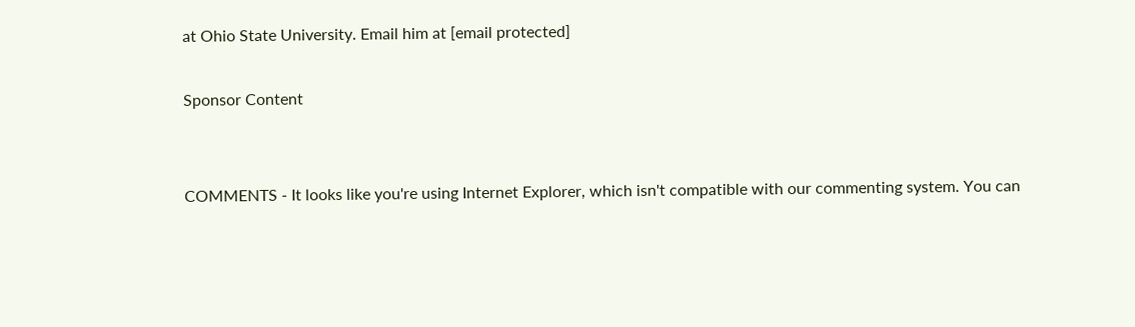at Ohio State University. Email him at [email protected]

Sponsor Content


COMMENTS - It looks like you're using Internet Explorer, which isn't compatible with our commenting system. You can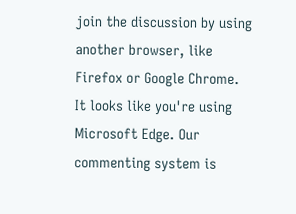join the discussion by using another browser, like Firefox or Google Chrome.
It looks like you're using Microsoft Edge. Our commenting system is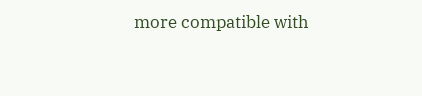more compatible with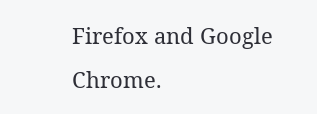Firefox and Google Chrome.